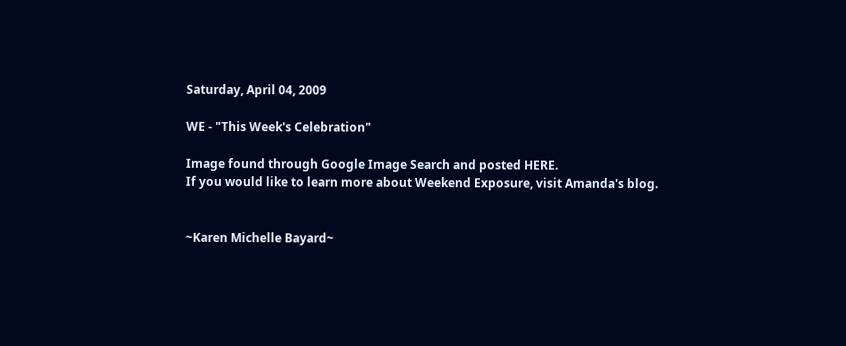Saturday, April 04, 2009

WE - "This Week's Celebration"

Image found through Google Image Search and posted HERE.
If you would like to learn more about Weekend Exposure, visit Amanda's blog.


~Karen Michelle Bayard~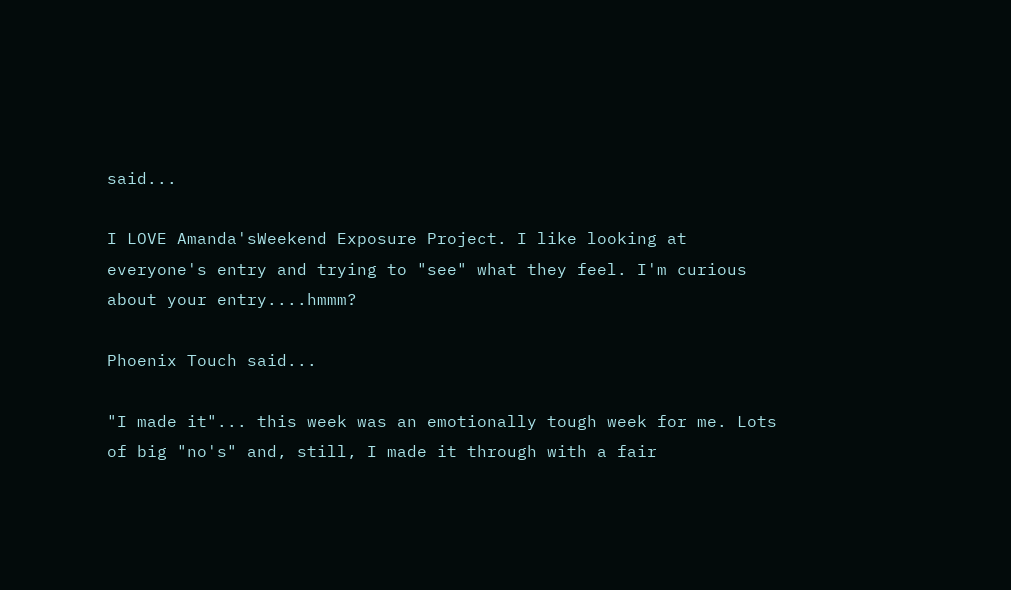said...

I LOVE Amanda'sWeekend Exposure Project. I like looking at everyone's entry and trying to "see" what they feel. I'm curious about your entry....hmmm?

Phoenix Touch said...

"I made it"... this week was an emotionally tough week for me. Lots of big "no's" and, still, I made it through with a fair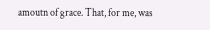amoutn of grace. That, for me, was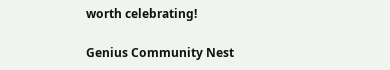worth celebrating!

Genius Community Nest